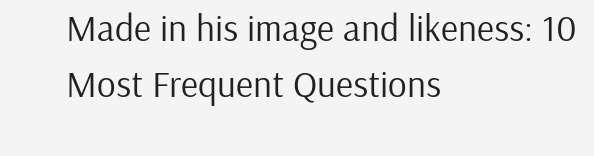Made in his image and likeness: 10 Most Frequent Questions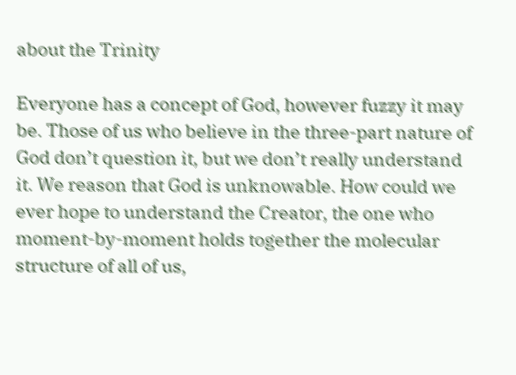about the Trinity

Everyone has a concept of God, however fuzzy it may be. Those of us who believe in the three-part nature of God don’t question it, but we don’t really understand it. We reason that God is unknowable. How could we ever hope to understand the Creator, the one who moment-by-moment holds together the molecular structure of all of us,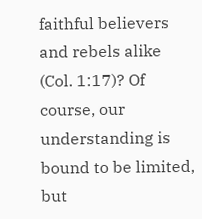faithful believers and rebels alike (Col. 1:17)? Of course, our understanding is bound to be limited, but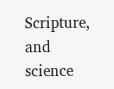Scripture, and science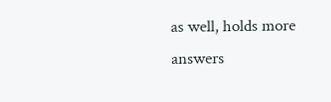as well, holds more answers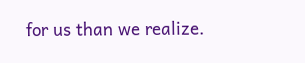for us than we realize.